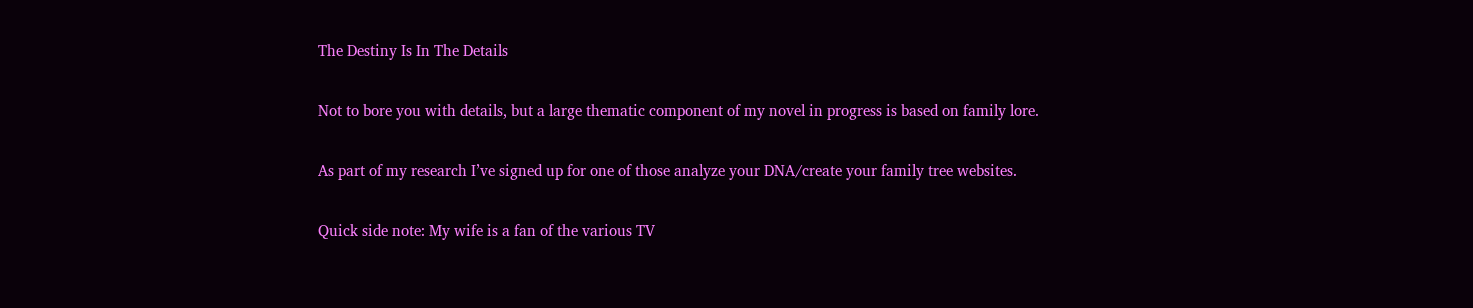The Destiny Is In The Details

Not to bore you with details, but a large thematic component of my novel in progress is based on family lore.

As part of my research I’ve signed up for one of those analyze your DNA/create your family tree websites.

Quick side note: My wife is a fan of the various TV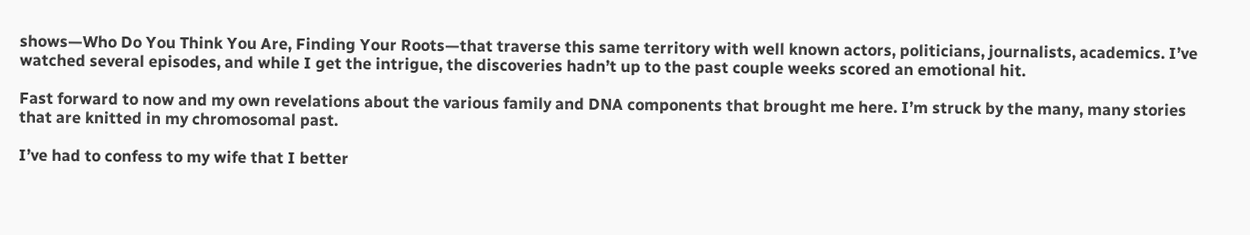shows—Who Do You Think You Are, Finding Your Roots—that traverse this same territory with well known actors, politicians, journalists, academics. I’ve watched several episodes, and while I get the intrigue, the discoveries hadn’t up to the past couple weeks scored an emotional hit.

Fast forward to now and my own revelations about the various family and DNA components that brought me here. I’m struck by the many, many stories that are knitted in my chromosomal past.

I’ve had to confess to my wife that I better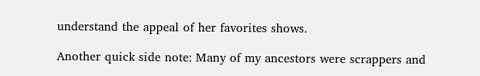understand the appeal of her favorites shows.

Another quick side note: Many of my ancestors were scrappers and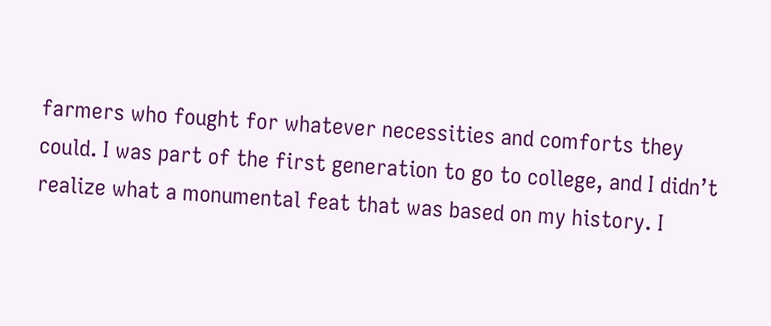farmers who fought for whatever necessities and comforts they could. I was part of the first generation to go to college, and I didn’t realize what a monumental feat that was based on my history. I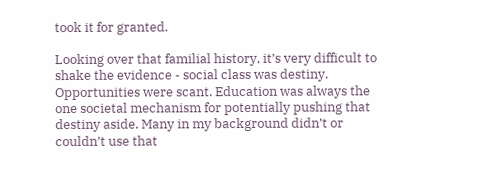took it for granted.

Looking over that familial history, it’s very difficult to shake the evidence - social class was destiny. Opportunities were scant. Education was always the one societal mechanism for potentially pushing that destiny aside. Many in my background didn’t or couldn’t use that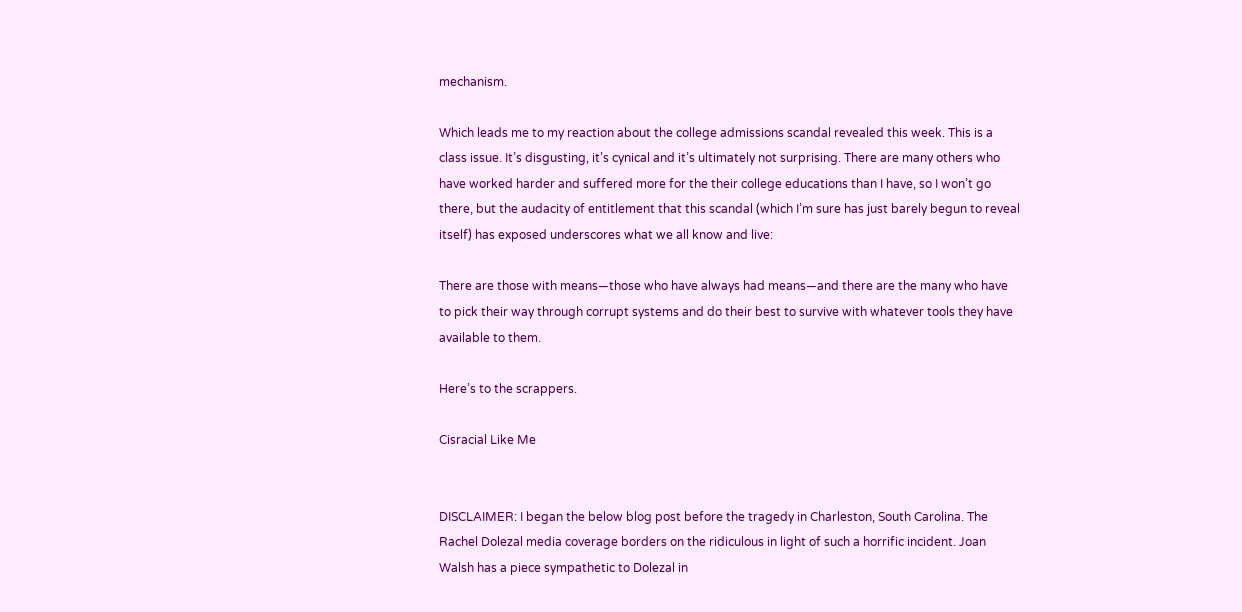mechanism.

Which leads me to my reaction about the college admissions scandal revealed this week. This is a class issue. It’s disgusting, it’s cynical and it’s ultimately not surprising. There are many others who have worked harder and suffered more for the their college educations than I have, so I won’t go there, but the audacity of entitlement that this scandal (which I’m sure has just barely begun to reveal itself) has exposed underscores what we all know and live:

There are those with means—those who have always had means—and there are the many who have to pick their way through corrupt systems and do their best to survive with whatever tools they have available to them.

Here’s to the scrappers.

Cisracial Like Me


DISCLAIMER: I began the below blog post before the tragedy in Charleston, South Carolina. The Rachel Dolezal media coverage borders on the ridiculous in light of such a horrific incident. Joan Walsh has a piece sympathetic to Dolezal in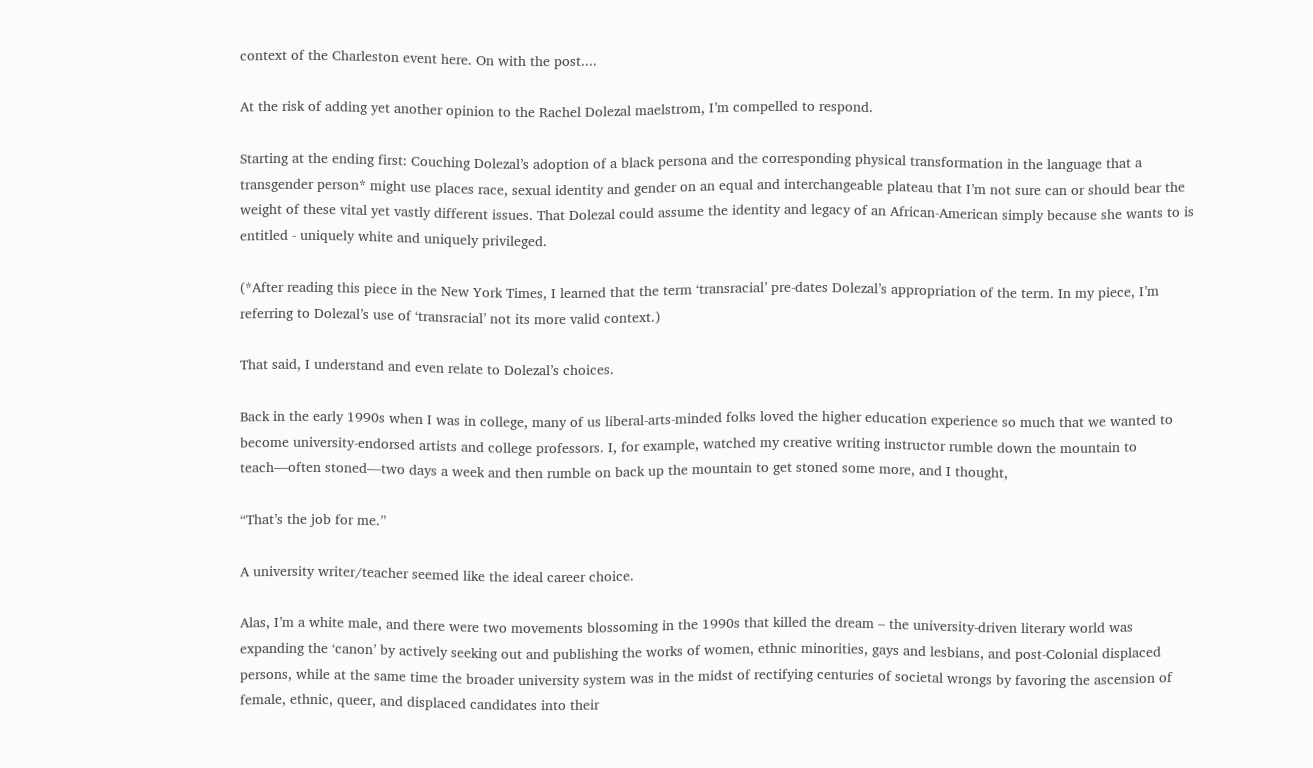context of the Charleston event here. On with the post....

At the risk of adding yet another opinion to the Rachel Dolezal maelstrom, I’m compelled to respond.

Starting at the ending first: Couching Dolezal’s adoption of a black persona and the corresponding physical transformation in the language that a transgender person* might use places race, sexual identity and gender on an equal and interchangeable plateau that I’m not sure can or should bear the weight of these vital yet vastly different issues. That Dolezal could assume the identity and legacy of an African-American simply because she wants to is entitled - uniquely white and uniquely privileged.

(*After reading this piece in the New York Times, I learned that the term ‘transracial’ pre-dates Dolezal’s appropriation of the term. In my piece, I’m referring to Dolezal’s use of ‘transracial’ not its more valid context.)

That said, I understand and even relate to Dolezal’s choices.

Back in the early 1990s when I was in college, many of us liberal-arts-minded folks loved the higher education experience so much that we wanted to become university-endorsed artists and college professors. I, for example, watched my creative writing instructor rumble down the mountain to teach—often stoned—two days a week and then rumble on back up the mountain to get stoned some more, and I thought,

“That’s the job for me.”

A university writer/teacher seemed like the ideal career choice.

Alas, I’m a white male, and there were two movements blossoming in the 1990s that killed the dream – the university-driven literary world was expanding the ‘canon’ by actively seeking out and publishing the works of women, ethnic minorities, gays and lesbians, and post-Colonial displaced persons, while at the same time the broader university system was in the midst of rectifying centuries of societal wrongs by favoring the ascension of female, ethnic, queer, and displaced candidates into their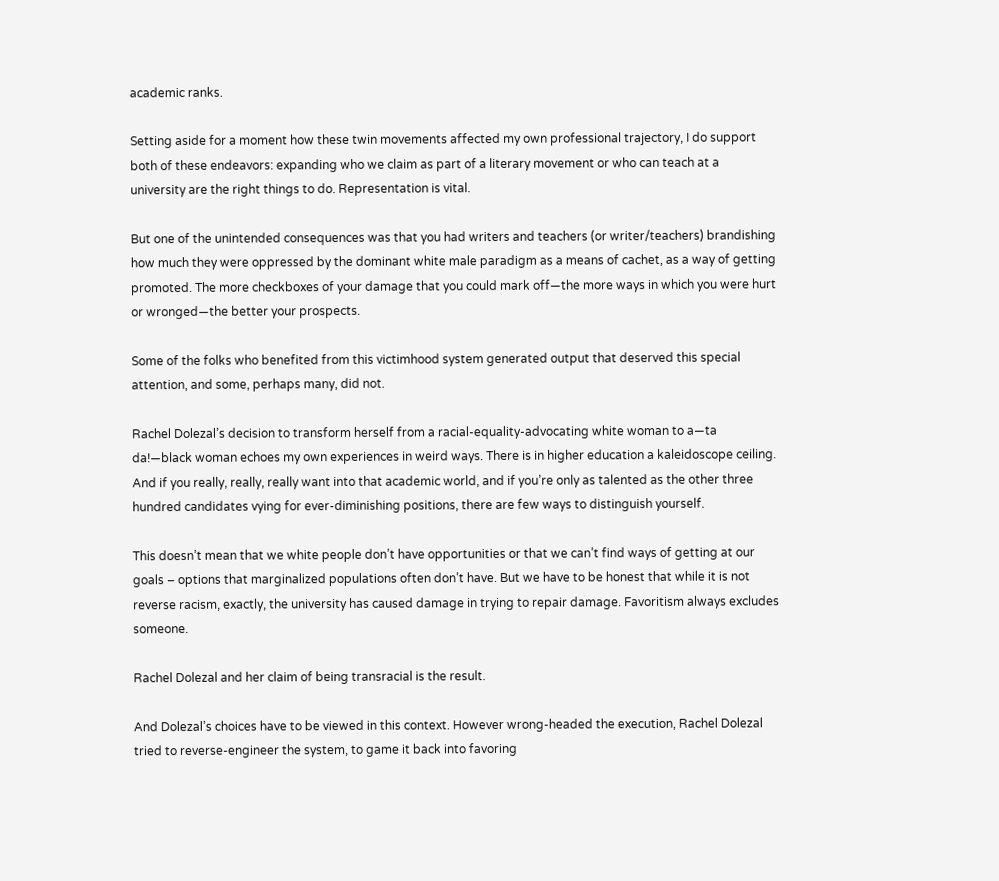academic ranks.

Setting aside for a moment how these twin movements affected my own professional trajectory, I do support both of these endeavors: expanding who we claim as part of a literary movement or who can teach at a university are the right things to do. Representation is vital.

But one of the unintended consequences was that you had writers and teachers (or writer/teachers) brandishing how much they were oppressed by the dominant white male paradigm as a means of cachet, as a way of getting promoted. The more checkboxes of your damage that you could mark off—the more ways in which you were hurt or wronged—the better your prospects.

Some of the folks who benefited from this victimhood system generated output that deserved this special attention, and some, perhaps many, did not.

Rachel Dolezal’s decision to transform herself from a racial-equality-advocating white woman to a—ta da!—black woman echoes my own experiences in weird ways. There is in higher education a kaleidoscope ceiling. And if you really, really, really want into that academic world, and if you’re only as talented as the other three hundred candidates vying for ever-diminishing positions, there are few ways to distinguish yourself.

This doesn’t mean that we white people don’t have opportunities or that we can’t find ways of getting at our goals – options that marginalized populations often don’t have. But we have to be honest that while it is not reverse racism, exactly, the university has caused damage in trying to repair damage. Favoritism always excludes someone.

Rachel Dolezal and her claim of being transracial is the result.

And Dolezal’s choices have to be viewed in this context. However wrong-headed the execution, Rachel Dolezal tried to reverse-engineer the system, to game it back into favoring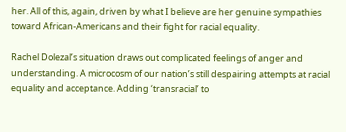her. All of this, again, driven by what I believe are her genuine sympathies toward African-Americans and their fight for racial equality.

Rachel Dolezal’s situation draws out complicated feelings of anger and understanding. A microcosm of our nation’s still despairing attempts at racial equality and acceptance. Adding ‘transracial’ to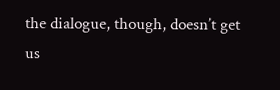the dialogue, though, doesn’t get us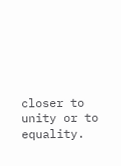closer to unity or to equality.